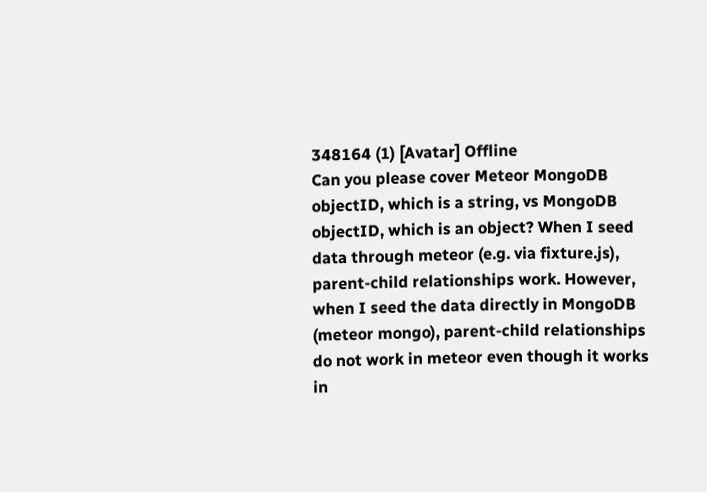348164 (1) [Avatar] Offline
Can you please cover Meteor MongoDB objectID, which is a string, vs MongoDB objectID, which is an object? When I seed data through meteor (e.g. via fixture.js), parent-child relationships work. However, when I seed the data directly in MongoDB (meteor mongo), parent-child relationships do not work in meteor even though it works in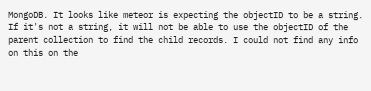MongoDB. It looks like meteor is expecting the objectID to be a string. If it's not a string, it will not be able to use the objectID of the parent collection to find the child records. I could not find any info on this on the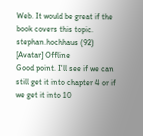Web. It would be great if the book covers this topic.
stephan.hochhaus (92) [Avatar] Offline
Good point. I'll see if we can still get it into chapter 4 or if we get it into 10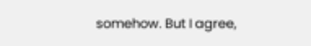somehow. But I agree,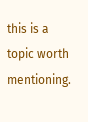this is a topic worth mentioning.